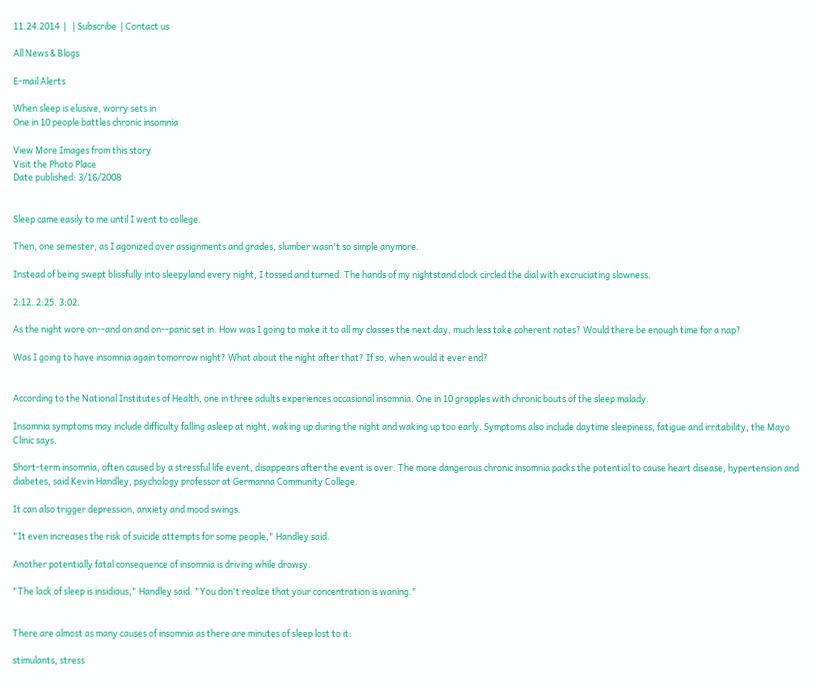11.24.2014  |   | Subscribe  | Contact us

All News & Blogs

E-mail Alerts

When sleep is elusive, worry sets in
One in 10 people battles chronic insomnia

View More Images from this story
Visit the Photo Place
Date published: 3/16/2008


Sleep came easily to me until I went to college.

Then, one semester, as I agonized over assignments and grades, slumber wasn't so simple anymore.

Instead of being swept blissfully into sleepyland every night, I tossed and turned. The hands of my nightstand clock circled the dial with excruciating slowness.

2:12. 2:25. 3:02.

As the night wore on--and on and on--panic set in. How was I going to make it to all my classes the next day, much less take coherent notes? Would there be enough time for a nap?

Was I going to have insomnia again tomorrow night? What about the night after that? If so, when would it ever end?


According to the National Institutes of Health, one in three adults experiences occasional insomnia. One in 10 grapples with chronic bouts of the sleep malady.

Insomnia symptoms may include difficulty falling asleep at night, waking up during the night and waking up too early. Symptoms also include daytime sleepiness, fatigue and irritability, the Mayo Clinic says.

Short-term insomnia, often caused by a stressful life event, disappears after the event is over. The more dangerous chronic insomnia packs the potential to cause heart disease, hypertension and diabetes, said Kevin Handley, psychology professor at Germanna Community College.

It can also trigger depression, anxiety and mood swings.

"It even increases the risk of suicide attempts for some people," Handley said.

Another potentially fatal consequence of insomnia is driving while drowsy.

"The lack of sleep is insidious," Handley said. "You don't realize that your concentration is waning."


There are almost as many causes of insomnia as there are minutes of sleep lost to it:

stimulants, stress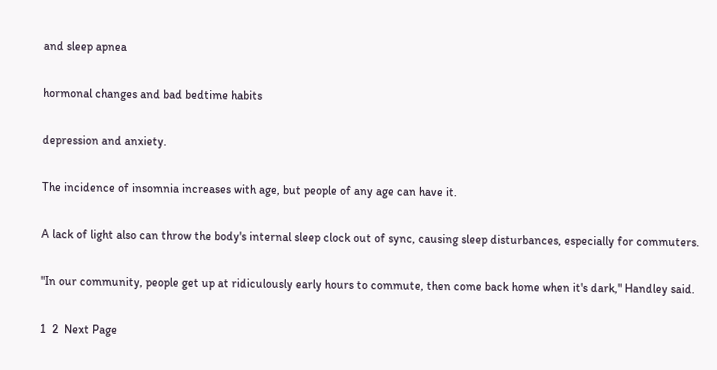and sleep apnea

hormonal changes and bad bedtime habits

depression and anxiety.

The incidence of insomnia increases with age, but people of any age can have it.

A lack of light also can throw the body's internal sleep clock out of sync, causing sleep disturbances, especially for commuters.

"In our community, people get up at ridiculously early hours to commute, then come back home when it's dark," Handley said.

1  2  Next Page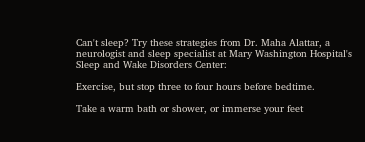Can't sleep? Try these strategies from Dr. Maha Alattar, a neurologist and sleep specialist at Mary Washington Hospital's Sleep and Wake Disorders Center:

Exercise, but stop three to four hours before bedtime.

Take a warm bath or shower, or immerse your feet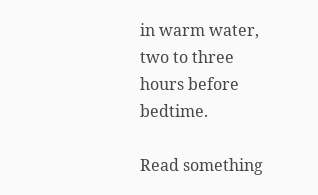in warm water, two to three hours before bedtime.

Read something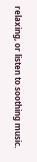relaxing, or listen to soothing music.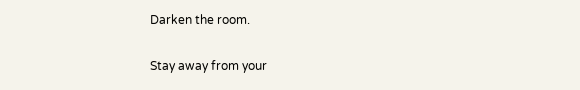Darken the room.

Stay away from your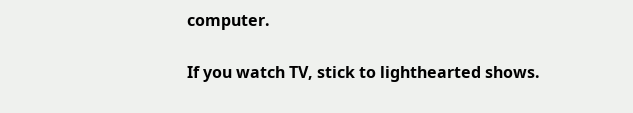computer.

If you watch TV, stick to lighthearted shows.